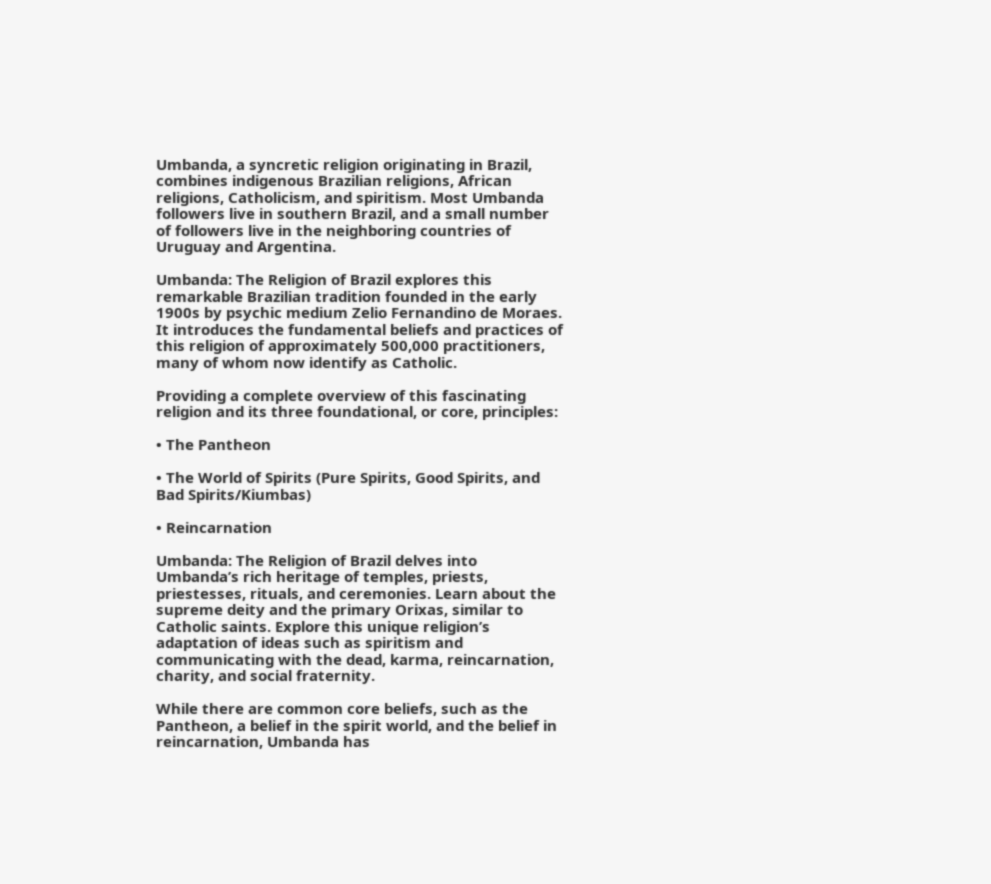Umbanda, a syncretic religion originating in Brazil, combines indigenous Brazilian religions, African religions, Catholicism, and spiritism. Most Umbanda followers live in southern Brazil, and a small number of followers live in the neighboring countries of Uruguay and Argentina.

Umbanda: The Religion of Brazil explores this remarkable Brazilian tradition founded in the early 1900s by psychic medium Zelio Fernandino de Moraes. It introduces the fundamental beliefs and practices of this religion of approximately 500,000 practitioners, many of whom now identify as Catholic.

Providing a complete overview of this fascinating religion and its three foundational, or core, principles:

• The Pantheon

• The World of Spirits (Pure Spirits, Good Spirits, and Bad Spirits/Kiumbas)

• Reincarnation

Umbanda: The Religion of Brazil delves into Umbanda’s rich heritage of temples, priests, priestesses, rituals, and ceremonies. Learn about the supreme deity and the primary Orixas, similar to Catholic saints. Explore this unique religion’s adaptation of ideas such as spiritism and communicating with the dead, karma, reincarnation, charity, and social fraternity.

While there are common core beliefs, such as the Pantheon, a belief in the spirit world, and the belief in reincarnation, Umbanda has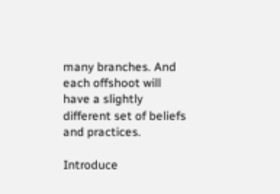many branches. And each offshoot will have a slightly different set of beliefs and practices.

Introduce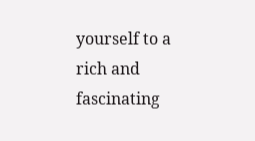yourself to a rich and fascinating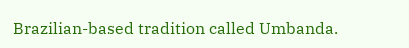Brazilian-based tradition called Umbanda.